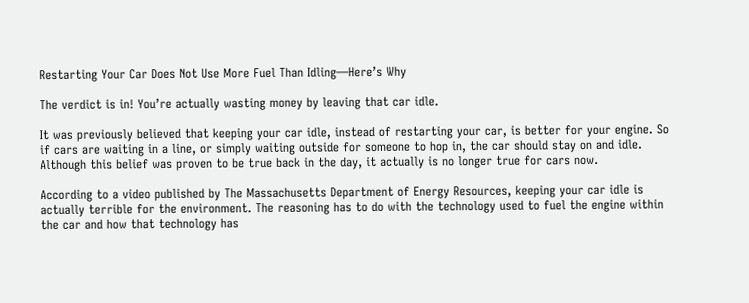Restarting Your Car Does Not Use More Fuel Than Idling—Here’s Why

The verdict is in! You’re actually wasting money by leaving that car idle.

It was previously believed that keeping your car idle, instead of restarting your car, is better for your engine. So if cars are waiting in a line, or simply waiting outside for someone to hop in, the car should stay on and idle. Although this belief was proven to be true back in the day, it actually is no longer true for cars now.

According to a video published by The Massachusetts Department of Energy Resources, keeping your car idle is actually terrible for the environment. The reasoning has to do with the technology used to fuel the engine within the car and how that technology has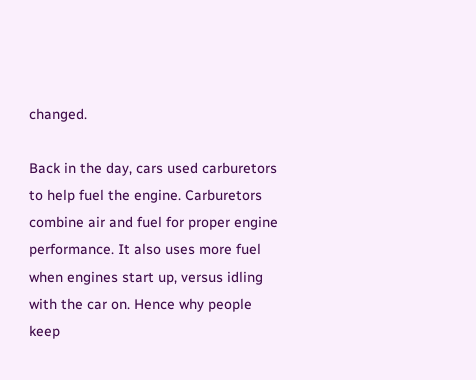changed.

Back in the day, cars used carburetors to help fuel the engine. Carburetors combine air and fuel for proper engine performance. It also uses more fuel when engines start up, versus idling with the car on. Hence why people keep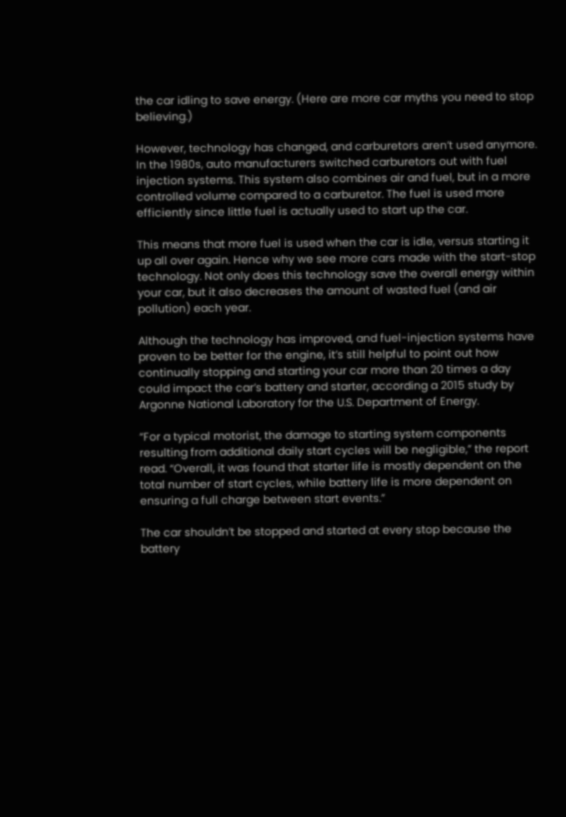the car idling to save energy. (Here are more car myths you need to stop believing.)

However, technology has changed, and carburetors aren’t used anymore. In the 1980s, auto manufacturers switched carburetors out with fuel injection systems. This system also combines air and fuel, but in a more controlled volume compared to a carburetor. The fuel is used more efficiently since little fuel is actually used to start up the car.

This means that more fuel is used when the car is idle, versus starting it up all over again. Hence why we see more cars made with the start-stop technology. Not only does this technology save the overall energy within your car, but it also decreases the amount of wasted fuel (and air pollution) each year.

Although the technology has improved, and fuel-injection systems have proven to be better for the engine, it’s still helpful to point out how continually stopping and starting your car more than 20 times a day could impact the car’s battery and starter, according a 2015 study by Argonne National Laboratory for the U.S. Department of Energy.

“For a typical motorist, the damage to starting system components resulting from additional daily start cycles will be negligible,” the report read. “Overall, it was found that starter life is mostly dependent on the total number of start cycles, while battery life is more dependent on ensuring a full charge between start events.”

The car shouldn’t be stopped and started at every stop because the battery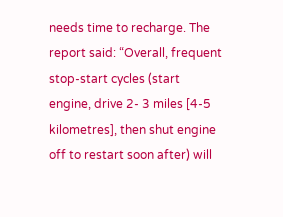needs time to recharge. The report said: “Overall, frequent stop-start cycles (start engine, drive 2- 3 miles [4-5 kilometres], then shut engine off to restart soon after) will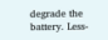degrade the battery. Less-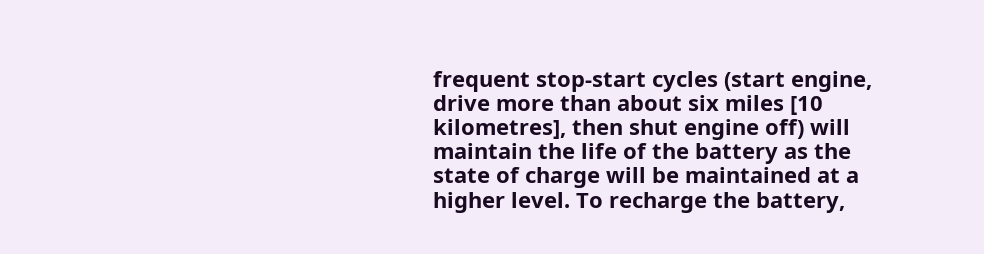frequent stop-start cycles (start engine, drive more than about six miles [10 kilometres], then shut engine off) will maintain the life of the battery as the state of charge will be maintained at a higher level. To recharge the battery,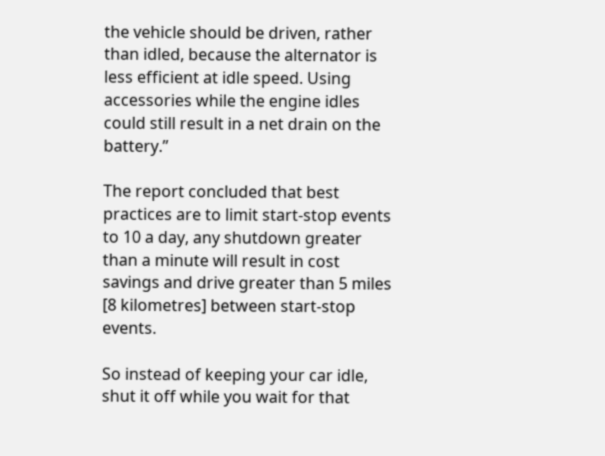the vehicle should be driven, rather than idled, because the alternator is less efficient at idle speed. Using accessories while the engine idles could still result in a net drain on the battery.”

The report concluded that best practices are to limit start-stop events to 10 a day, any shutdown greater than a minute will result in cost savings and drive greater than 5 miles [8 kilometres] between start-stop events.

So instead of keeping your car idle, shut it off while you wait for that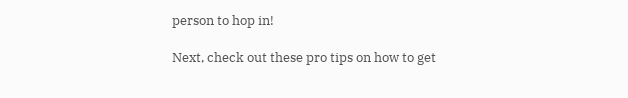person to hop in!

Next, check out these pro tips on how to get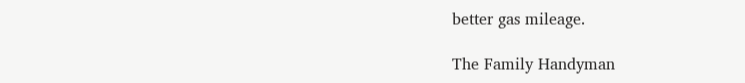better gas mileage.

The Family Handyman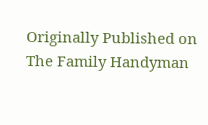Originally Published on The Family Handyman